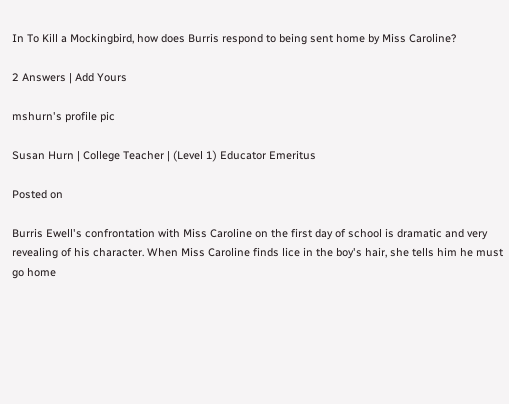In To Kill a Mockingbird, how does Burris respond to being sent home by Miss Caroline?

2 Answers | Add Yours

mshurn's profile pic

Susan Hurn | College Teacher | (Level 1) Educator Emeritus

Posted on

Burris Ewell's confrontation with Miss Caroline on the first day of school is dramatic and very revealing of his character. When Miss Caroline finds lice in the boy's hair, she tells him he must go home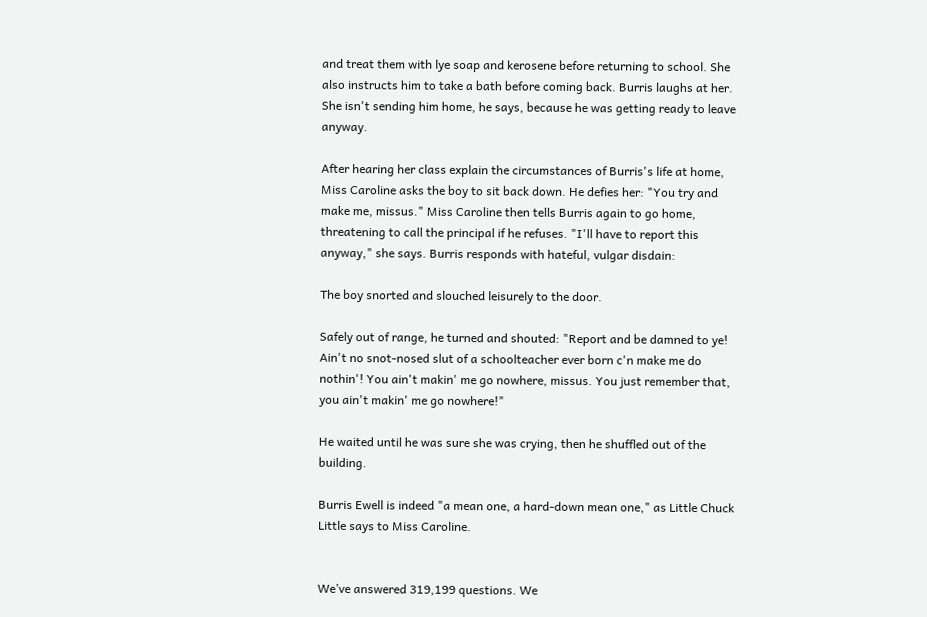and treat them with lye soap and kerosene before returning to school. She also instructs him to take a bath before coming back. Burris laughs at her. She isn't sending him home, he says, because he was getting ready to leave anyway.

After hearing her class explain the circumstances of Burris's life at home, Miss Caroline asks the boy to sit back down. He defies her: "You try and make me, missus." Miss Caroline then tells Burris again to go home, threatening to call the principal if he refuses. "I'll have to report this anyway," she says. Burris responds with hateful, vulgar disdain:

The boy snorted and slouched leisurely to the door.

Safely out of range, he turned and shouted: "Report and be damned to ye! Ain't no snot-nosed slut of a schoolteacher ever born c'n make me do nothin'! You ain't makin' me go nowhere, missus. You just remember that, you ain't makin' me go nowhere!"

He waited until he was sure she was crying, then he shuffled out of the building.

Burris Ewell is indeed "a mean one, a hard-down mean one," as Little Chuck Little says to Miss Caroline.


We’ve answered 319,199 questions. We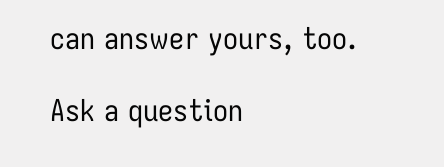can answer yours, too.

Ask a question